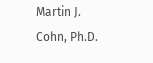Martin J. Cohn, Ph.D.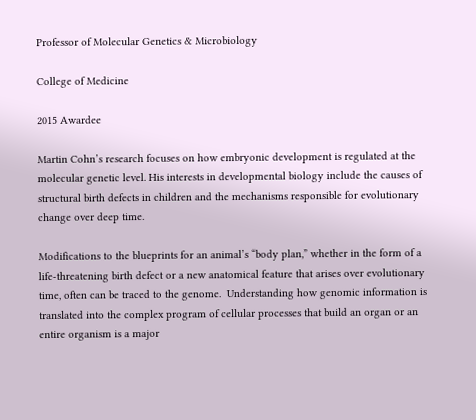Professor of Molecular Genetics & Microbiology

College of Medicine

2015 Awardee

Martin Cohn’s research focuses on how embryonic development is regulated at the molecular genetic level. His interests in developmental biology include the causes of structural birth defects in children and the mechanisms responsible for evolutionary change over deep time.

Modifications to the blueprints for an animal’s “body plan,” whether in the form of a life-threatening birth defect or a new anatomical feature that arises over evolutionary time, often can be traced to the genome.  Understanding how genomic information is translated into the complex program of cellular processes that build an organ or an entire organism is a major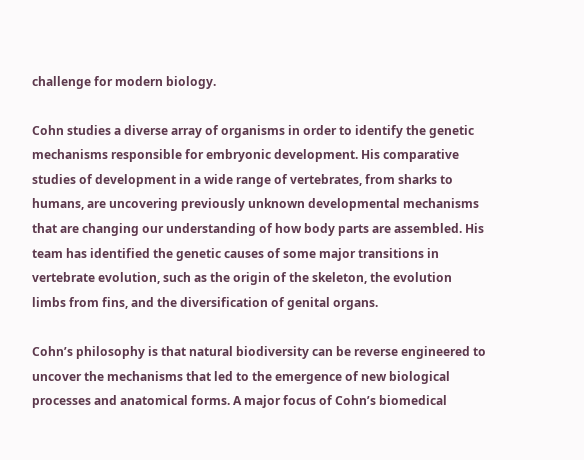challenge for modern biology.

Cohn studies a diverse array of organisms in order to identify the genetic mechanisms responsible for embryonic development. His comparative studies of development in a wide range of vertebrates, from sharks to humans, are uncovering previously unknown developmental mechanisms that are changing our understanding of how body parts are assembled. His team has identified the genetic causes of some major transitions in vertebrate evolution, such as the origin of the skeleton, the evolution limbs from fins, and the diversification of genital organs.

Cohn’s philosophy is that natural biodiversity can be reverse engineered to uncover the mechanisms that led to the emergence of new biological processes and anatomical forms. A major focus of Cohn’s biomedical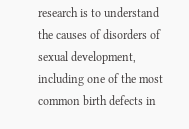research is to understand the causes of disorders of sexual development, including one of the most common birth defects in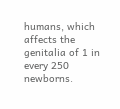humans, which affects the genitalia of 1 in every 250 newborns.